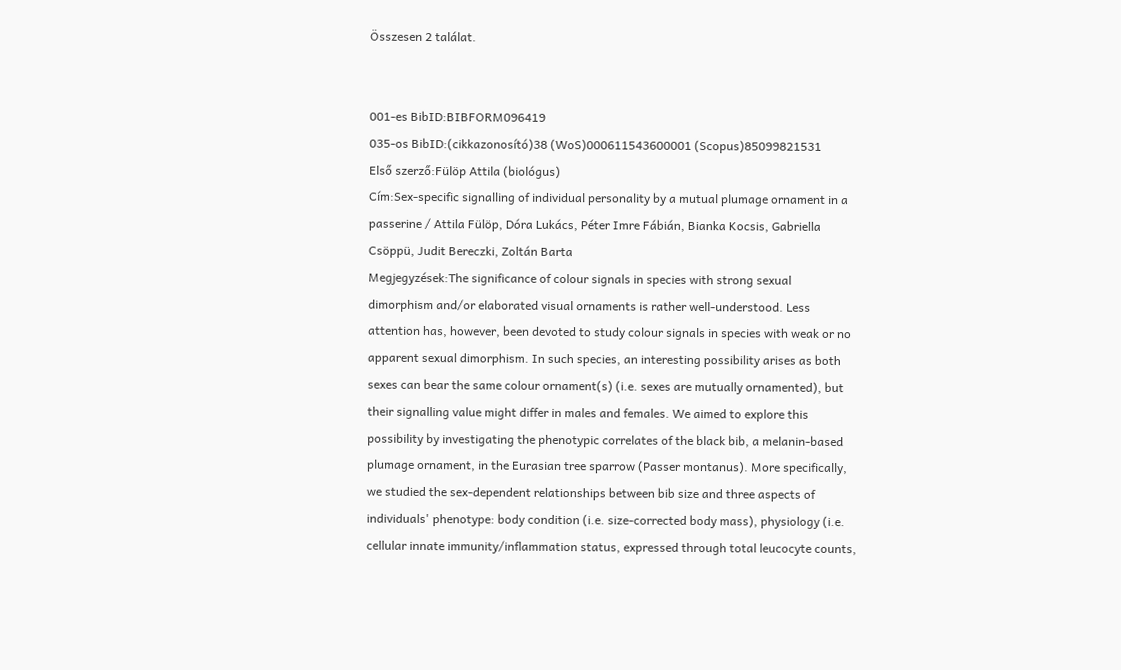Összesen 2 találat.


001-es BibID:BIBFORM096419
035-os BibID:(cikkazonosító)38 (WoS)000611543600001 (Scopus)85099821531
Első szerző:Fülöp Attila (biológus)
Cím:Sex-specific signalling of individual personality by a mutual plumage ornament in a passerine / Attila Fülöp, Dóra Lukács, Péter Imre Fábián, Bianka Kocsis, Gabriella Csöppü, Judit Bereczki, Zoltán Barta
Megjegyzések:The significance of colour signals in species with strong sexual dimorphism and/or elaborated visual ornaments is rather well-understood. Less attention has, however, been devoted to study colour signals in species with weak or no apparent sexual dimorphism. In such species, an interesting possibility arises as both sexes can bear the same colour ornament(s) (i.e. sexes are mutually ornamented), but their signalling value might differ in males and females. We aimed to explore this possibility by investigating the phenotypic correlates of the black bib, a melanin-based plumage ornament, in the Eurasian tree sparrow (Passer montanus). More specifically, we studied the sex-dependent relationships between bib size and three aspects of individuals' phenotype: body condition (i.e. size-corrected body mass), physiology (i.e. cellular innate immunity/inflammation status, expressed through total leucocyte counts,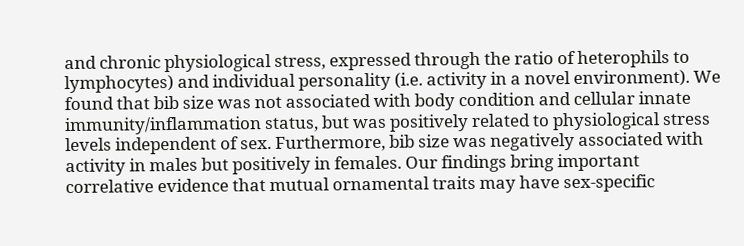and chronic physiological stress, expressed through the ratio of heterophils to lymphocytes) and individual personality (i.e. activity in a novel environment). We found that bib size was not associated with body condition and cellular innate immunity/inflammation status, but was positively related to physiological stress levels independent of sex. Furthermore, bib size was negatively associated with activity in males but positively in females. Our findings bring important correlative evidence that mutual ornamental traits may have sex-specific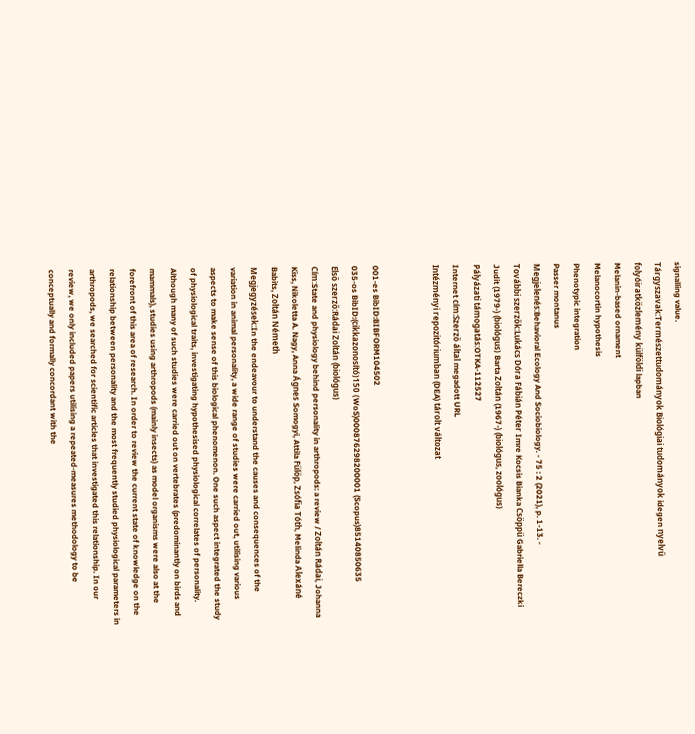signalling value.
Tárgyszavak:Természettudományok Biológiai tudományok idegen nyelvű folyóiratközlemény külföldi lapban
Melanin-based ornament
Melanocortin hypothesis
Phenotypic integration
Passer montanus
Megjelenés:Behavioral Ecology And Sociobiology. - 75 : 2 (2021), p. 1-13. -
További szerzők:Lukács Dóra Fábián Péter Imre Kocsis Bianka Csöppü Gabriella Bereczki Judit (1979-) (biológus) Barta Zoltán (1967-) (biológus, zoológus)
Pályázati támogatás:OTKA-112527
Internet cím:Szerző által megadott URL
Intézményi repozitóriumban (DEA) tárolt változat


001-es BibID:BIBFORM104502
035-os BibID:(cikkazonosító)150 (WoS)000876298200001 (Scopus)85140850635
Első szerző:Rádai Zoltán (biológus)
Cím:State and physiology behind personality in arthropods: a review / Zoltán Rádai, Johanna Kiss, Nikoletta A. Nagy, Anna Ágnes Somogyi, Attila Fülöp, Zsófia Tóth, Melinda Alexáné Babits, Zoltán Németh
Megjegyzések:In the endeavour to understand the causes and consequences of the variation in animal personality, a wide range of studies were carried out, utilising various aspects to make sense of this biological phenomenon. One such aspect integrated the study of physiological traits, investigating hypothesised physiological correlates of personality. Although many of such studies were carried out on vertebrates (predominantly on birds and mammals), studies using arthropods (mainly insects) as model organisms were also at the forefront of this area of research. In order to review the current state of knowledge on the relationship between personality and the most frequently studied physiological parameters in arthropods, we searched for scientific articles that investigated this relationship. In our review, we only included papers utilising a repeated-measures methodology to be conceptually and formally concordant with the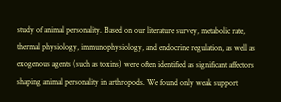study of animal personality. Based on our literature survey, metabolic rate, thermal physiology, immunophysiology, and endocrine regulation, as well as exogenous agents (such as toxins) were often identified as significant affectors shaping animal personality in arthropods. We found only weak support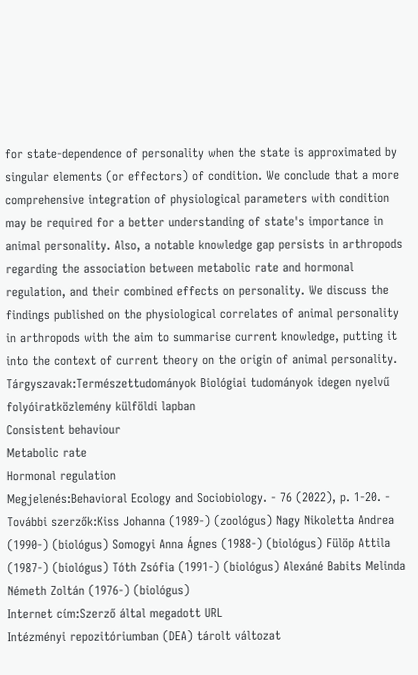for state-dependence of personality when the state is approximated by singular elements (or effectors) of condition. We conclude that a more comprehensive integration of physiological parameters with condition may be required for a better understanding of state's importance in animal personality. Also, a notable knowledge gap persists in arthropods regarding the association between metabolic rate and hormonal regulation, and their combined effects on personality. We discuss the findings published on the physiological correlates of animal personality in arthropods with the aim to summarise current knowledge, putting it into the context of current theory on the origin of animal personality.
Tárgyszavak:Természettudományok Biológiai tudományok idegen nyelvű folyóiratközlemény külföldi lapban
Consistent behaviour
Metabolic rate
Hormonal regulation
Megjelenés:Behavioral Ecology and Sociobiology. - 76 (2022), p. 1-20. -
További szerzők:Kiss Johanna (1989-) (zoológus) Nagy Nikoletta Andrea (1990-) (biológus) Somogyi Anna Ágnes (1988-) (biológus) Fülöp Attila (1987-) (biológus) Tóth Zsófia (1991-) (biológus) Alexáné Babits Melinda Németh Zoltán (1976-) (biológus)
Internet cím:Szerző által megadott URL
Intézményi repozitóriumban (DEA) tárolt változat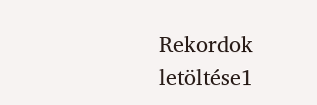Rekordok letöltése1